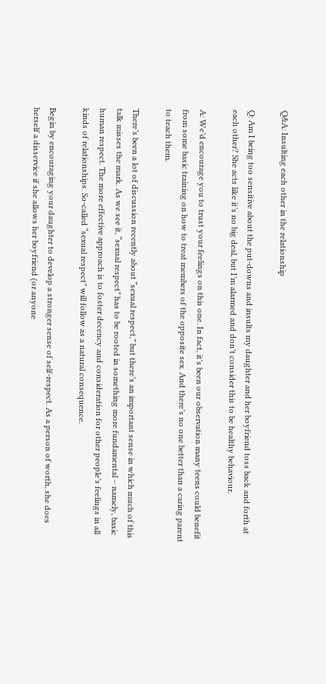Q&A: Insulting each other in the relationship

Q: Am I being too sensitive about the put-downs and insults my daughter and her boyfriend toss back and forth at each other? She acts like it’s no big deal, but I’m alarmed and don’t consider this to be healthy behaviour.

A: We’d encourage you to trust your feelings on this one. In fact, it’s been our observation many teens could benefit from some basic training on how to treat members of the opposite sex. And there’s no one better than a caring parent to teach them.

There’s been a lot of discussion recently about “sexual respect,” but there’s an important sense in which much of this talk misses the mark. As we see it, “sexual respect” has to be rooted in something more fundamental – namely, basic human respect. The more effective approach is to foster decency and consideration for other people’s feelings in all kinds of relationships. So-called “sexual respect” will follow as a natural consequence.

Begin by encouraging your daughter to develop a stronger sense of self-respect. As a person of worth, she does herself a disservice if she allows her boyfriend (or anyone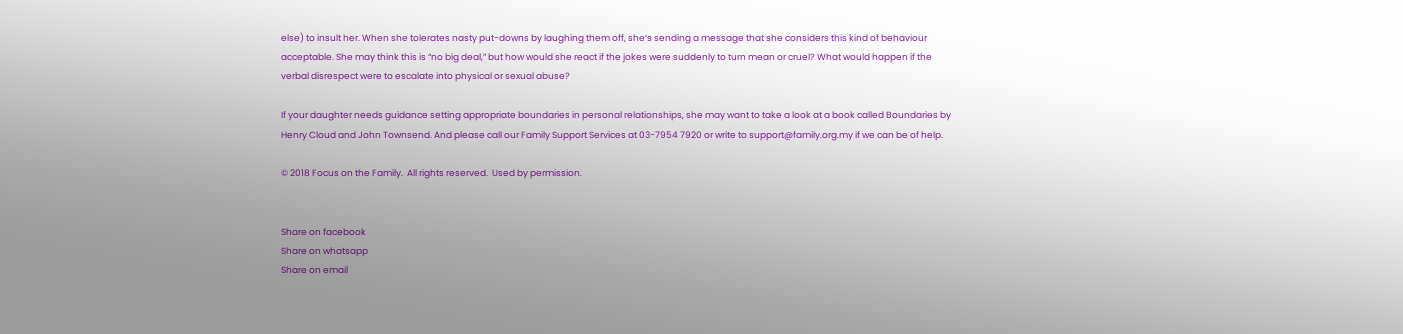else) to insult her. When she tolerates nasty put-downs by laughing them off, she’s sending a message that she considers this kind of behaviour acceptable. She may think this is “no big deal,” but how would she react if the jokes were suddenly to turn mean or cruel? What would happen if the verbal disrespect were to escalate into physical or sexual abuse?

If your daughter needs guidance setting appropriate boundaries in personal relationships, she may want to take a look at a book called Boundaries by Henry Cloud and John Townsend. And please call our Family Support Services at 03-7954 7920 or write to support@family.org.my if we can be of help.

© 2018 Focus on the Family.  All rights reserved.  Used by permission.


Share on facebook
Share on whatsapp
Share on email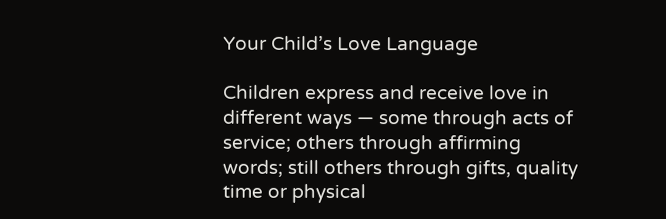Your Child’s Love Language

Children express and receive love in different ways — some through acts of service; others through affirming words; still others through gifts, quality time or physical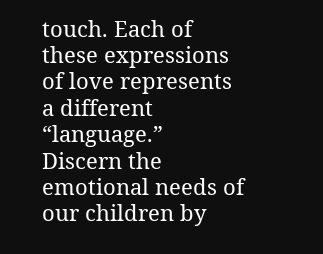touch. Each of these expressions of love represents a different “language.” Discern the emotional needs of our children by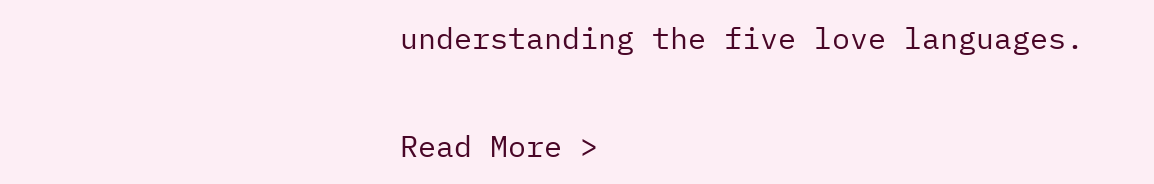understanding the five love languages.

Read More >